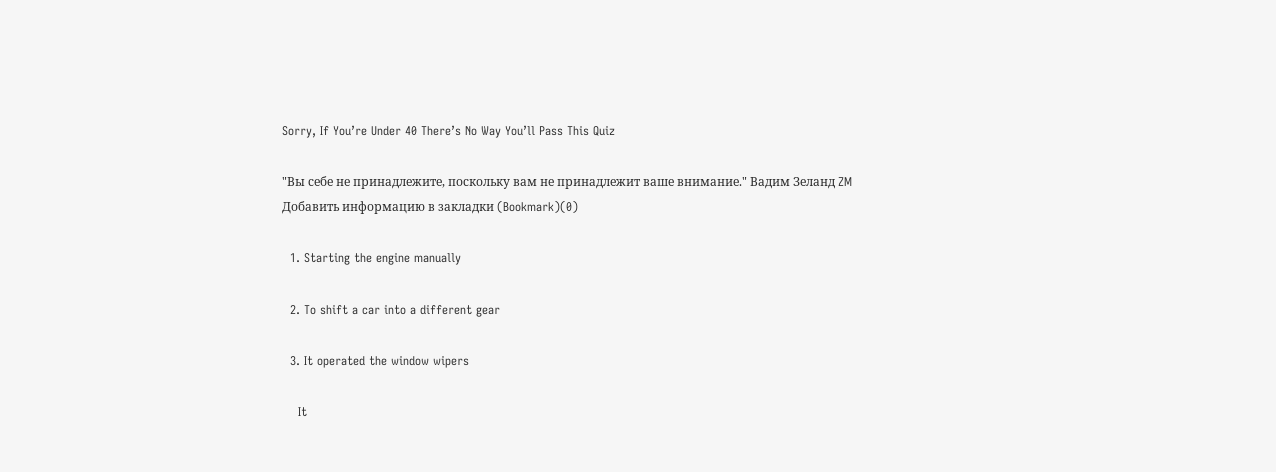Sorry, If You’re Under 40 There’s No Way You’ll Pass This Quiz

"Вы себе не принадлежите, поскольку вам не принадлежит ваше внимание." Вадим Зеланд ZM
Добавить информацию в закладки (Bookmark)(0)

  1. Starting the engine manually

  2. To shift a car into a different gear

  3. It operated the window wipers

    It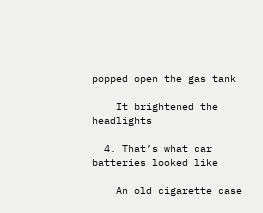popped open the gas tank

    It brightened the headlights

  4. That’s what car batteries looked like

    An old cigarette case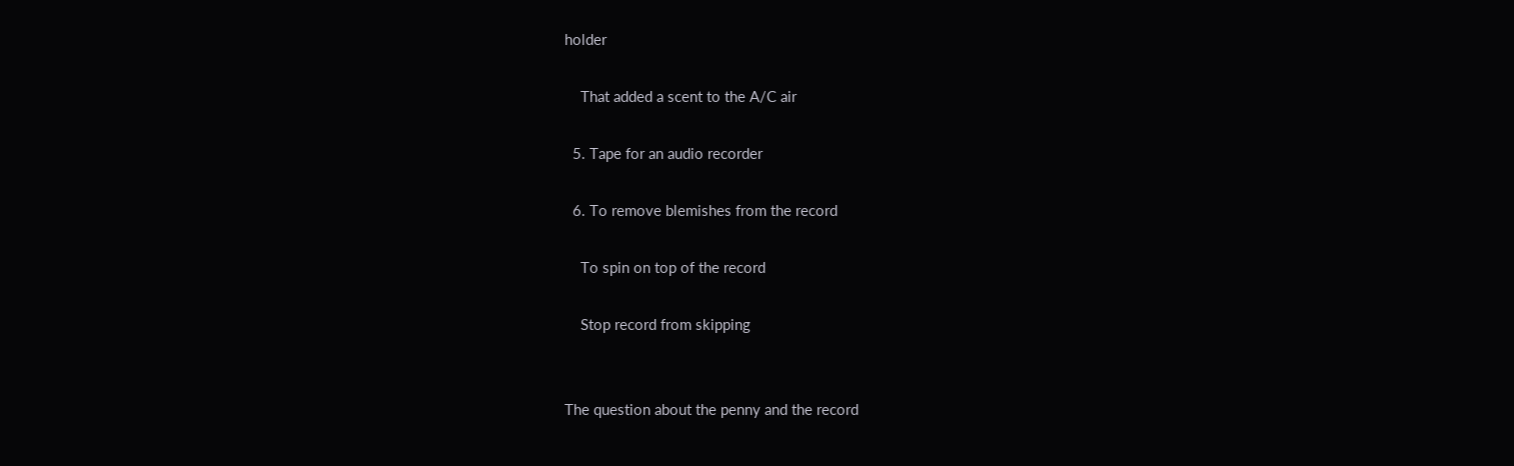holder

    That added a scent to the A/C air

  5. Tape for an audio recorder

  6. To remove blemishes from the record

    To spin on top of the record

    Stop record from skipping


The question about the penny and the record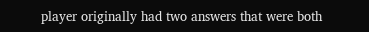player originally had two answers that were both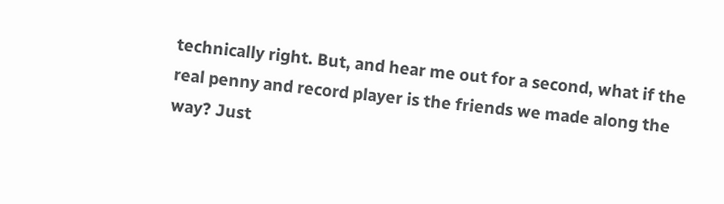technically right. But, and hear me out for a second, what if the real penny and record player is the friends we made along the way? Just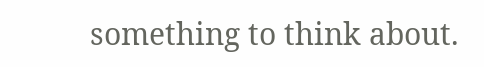something to think about.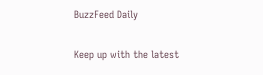BuzzFeed Daily

Keep up with the latest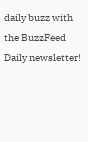daily buzz with the BuzzFeed Daily newsletter!